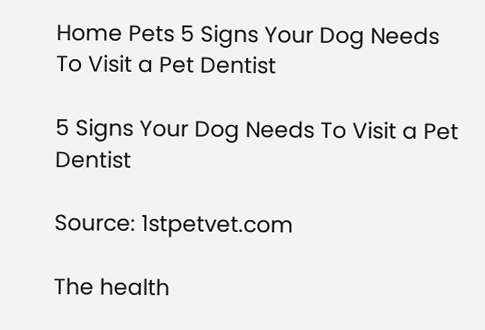Home Pets 5 Signs Your Dog Needs To Visit a Pet Dentist

5 Signs Your Dog Needs To Visit a Pet Dentist

Source: 1stpetvet.com

The health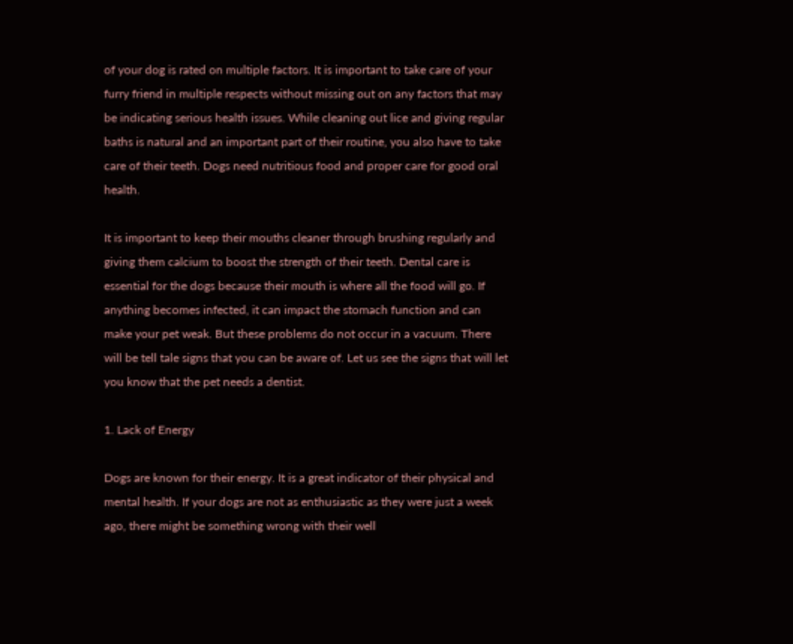of your dog is rated on multiple factors. It is important to take care of your  furry friend in multiple respects without missing out on any factors that may be indicating serious health issues. While cleaning out lice and giving regular baths is natural and an important part of their routine, you also have to take care of their teeth. Dogs need nutritious food and proper care for good oral health.

It is important to keep their mouths cleaner through brushing regularly and giving them calcium to boost the strength of their teeth. Dental care is essential for the dogs because their mouth is where all the food will go. If anything becomes infected, it can impact the stomach function and can make your pet weak. But these problems do not occur in a vacuum. There will be tell tale signs that you can be aware of. Let us see the signs that will let you know that the pet needs a dentist.

1. Lack of Energy

Dogs are known for their energy. It is a great indicator of their physical and mental health. If your dogs are not as enthusiastic as they were just a week ago, there might be something wrong with their well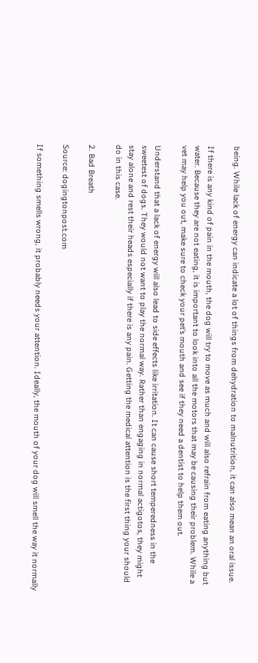being. While lack of energy can indicate a lot of things from dehydration to malnutrition, it can also mean an oral issue.

If there is any kind of pain in the mouth, the dog will try to move as much and will also refrain from eating anything but water. Because they are not eating, it is important to look into all the motors that may be causing their problem. While a vet may help you out, make sure to check your pet’s mouth and see if they need a dentist to help them out.

Understand that a lack of energy will also lead to side effects like irritation. It can cause short temperedness in the sweetest of dogs. They would not want to play the normal way. Rather than engaging in normal actigotos, they might stay alone and rest their heads especially if there is any pain. Getting the medical attention is the first thing your should do in this case.

2. Bad Breath

Source: dogingtonpost.com

If something smells wrong, it probably needs your attention. Ideally, the mouth of your dog will smell the way it normally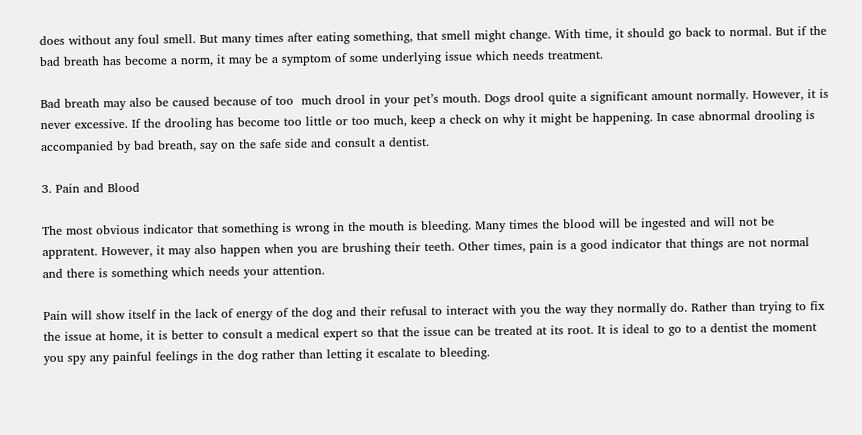does without any foul smell. But many times after eating something, that smell might change. With time, it should go back to normal. But if the bad breath has become a norm, it may be a symptom of some underlying issue which needs treatment.

Bad breath may also be caused because of too  much drool in your pet’s mouth. Dogs drool quite a significant amount normally. However, it is never excessive. If the drooling has become too little or too much, keep a check on why it might be happening. In case abnormal drooling is accompanied by bad breath, say on the safe side and consult a dentist.

3. Pain and Blood

The most obvious indicator that something is wrong in the mouth is bleeding. Many times the blood will be ingested and will not be appratent. However, it may also happen when you are brushing their teeth. Other times, pain is a good indicator that things are not normal and there is something which needs your attention.

Pain will show itself in the lack of energy of the dog and their refusal to interact with you the way they normally do. Rather than trying to fix the issue at home, it is better to consult a medical expert so that the issue can be treated at its root. It is ideal to go to a dentist the moment you spy any painful feelings in the dog rather than letting it escalate to bleeding.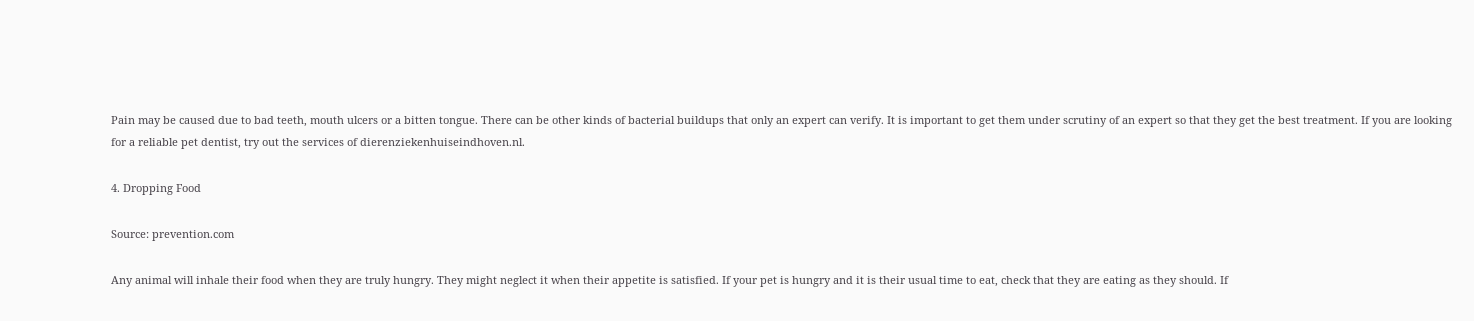Pain may be caused due to bad teeth, mouth ulcers or a bitten tongue. There can be other kinds of bacterial buildups that only an expert can verify. It is important to get them under scrutiny of an expert so that they get the best treatment. If you are looking for a reliable pet dentist, try out the services of dierenziekenhuiseindhoven.nl.

4. Dropping Food

Source: prevention.com

Any animal will inhale their food when they are truly hungry. They might neglect it when their appetite is satisfied. If your pet is hungry and it is their usual time to eat, check that they are eating as they should. If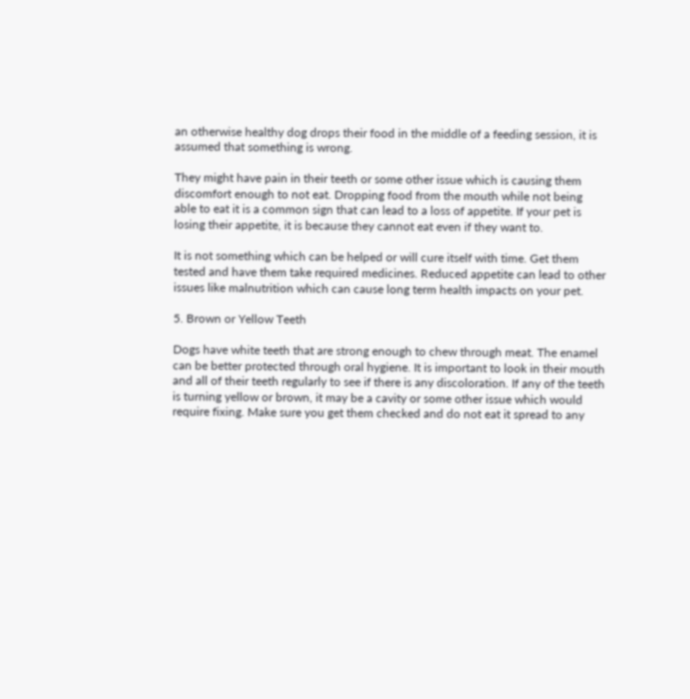an otherwise healthy dog drops their food in the middle of a feeding session, it is assumed that something is wrong.

They might have pain in their teeth or some other issue which is causing them discomfort enough to not eat. Dropping food from the mouth while not being able to eat it is a common sign that can lead to a loss of appetite. If your pet is losing their appetite, it is because they cannot eat even if they want to.

It is not something which can be helped or will cure itself with time. Get them tested and have them take required medicines. Reduced appetite can lead to other issues like malnutrition which can cause long term health impacts on your pet.

5. Brown or Yellow Teeth

Dogs have white teeth that are strong enough to chew through meat. The enamel can be better protected through oral hygiene. It is important to look in their mouth and all of their teeth regularly to see if there is any discoloration. If any of the teeth is turning yellow or brown, it may be a cavity or some other issue which would require fixing. Make sure you get them checked and do not eat it spread to any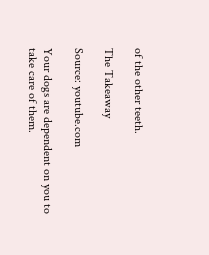of the other teeth.

The Takeaway

Source: youtube.com

Your dogs are dependent on you to take care of them.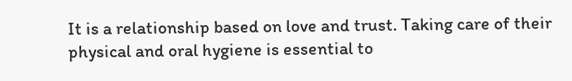It is a relationship based on love and trust. Taking care of their physical and oral hygiene is essential to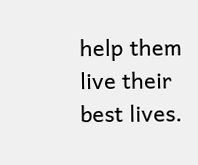help them live their best lives.